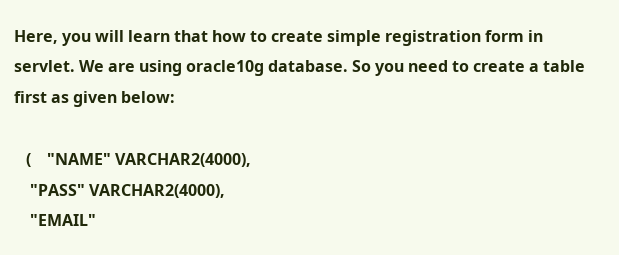Here, you will learn that how to create simple registration form in servlet. We are using oracle10g database. So you need to create a table first as given below:

   (    "NAME" VARCHAR2(4000),
    "PASS" VARCHAR2(4000),
    "EMAIL"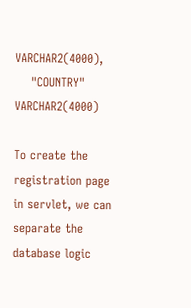VARCHAR2(4000),
    "COUNTRY" VARCHAR2(4000)

To create the registration page in servlet, we can separate the database logic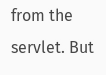from the servlet. But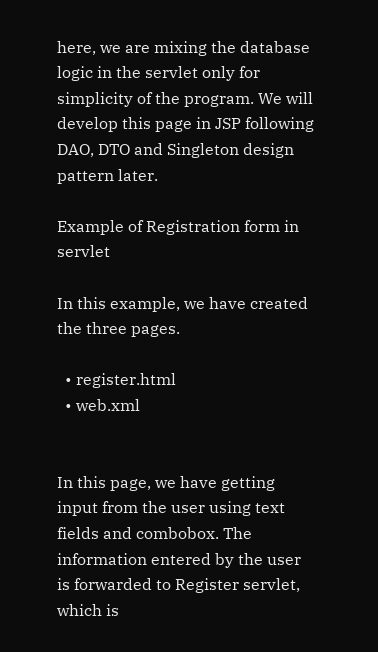here, we are mixing the database logic in the servlet only for simplicity of the program. We will develop this page in JSP following DAO, DTO and Singleton design pattern later.

Example of Registration form in servlet

In this example, we have created the three pages.

  • register.html
  • web.xml


In this page, we have getting input from the user using text fields and combobox. The information entered by the user is forwarded to Register servlet, which is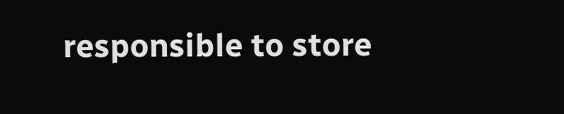responsible to store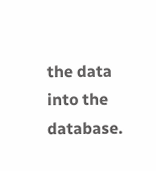the data into the database.